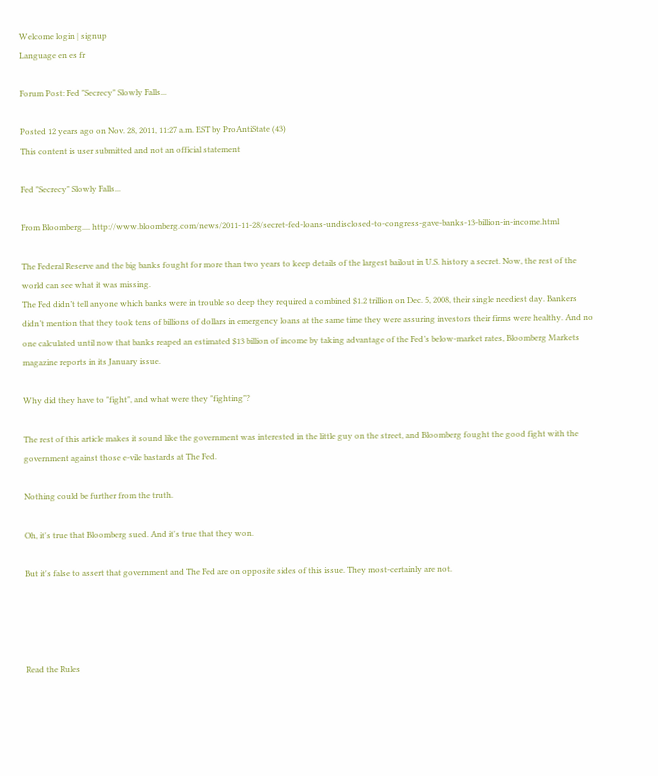Welcome login | signup
Language en es fr

Forum Post: Fed "Secrecy" Slowly Falls...

Posted 12 years ago on Nov. 28, 2011, 11:27 a.m. EST by ProAntiState (43)
This content is user submitted and not an official statement

Fed "Secrecy" Slowly Falls...

From Bloomberg.... http://www.bloomberg.com/news/2011-11-28/secret-fed-loans-undisclosed-to-congress-gave-banks-13-billion-in-income.html

The Federal Reserve and the big banks fought for more than two years to keep details of the largest bailout in U.S. history a secret. Now, the rest of the world can see what it was missing.
The Fed didn’t tell anyone which banks were in trouble so deep they required a combined $1.2 trillion on Dec. 5, 2008, their single neediest day. Bankers didn’t mention that they took tens of billions of dollars in emergency loans at the same time they were assuring investors their firms were healthy. And no one calculated until now that banks reaped an estimated $13 billion of income by taking advantage of the Fed’s below-market rates, Bloomberg Markets magazine reports in its January issue.

Why did they have to "fight", and what were they "fighting"?

The rest of this article makes it sound like the government was interested in the little guy on the street, and Bloomberg fought the good fight with the government against those e-vile bastards at The Fed.

Nothing could be further from the truth.

Oh, it's true that Bloomberg sued. And it's true that they won.

But it's false to assert that government and The Fed are on opposite sides of this issue. They most-certainly are not.




Read the Rules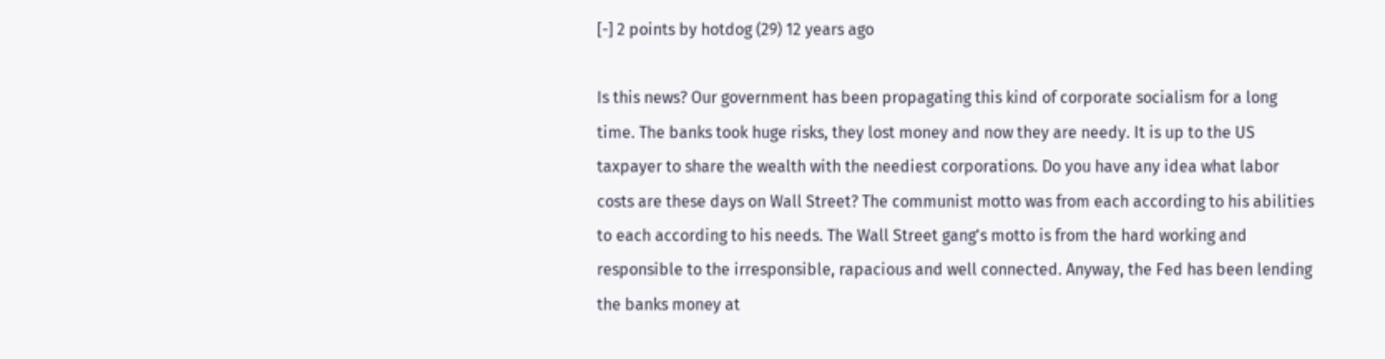[-] 2 points by hotdog (29) 12 years ago

Is this news? Our government has been propagating this kind of corporate socialism for a long time. The banks took huge risks, they lost money and now they are needy. It is up to the US taxpayer to share the wealth with the neediest corporations. Do you have any idea what labor costs are these days on Wall Street? The communist motto was from each according to his abilities to each according to his needs. The Wall Street gang's motto is from the hard working and responsible to the irresponsible, rapacious and well connected. Anyway, the Fed has been lending the banks money at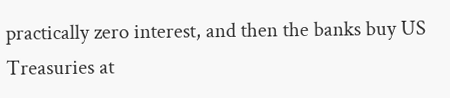practically zero interest, and then the banks buy US Treasuries at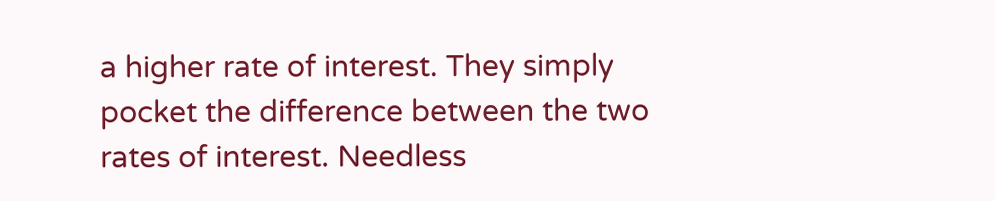a higher rate of interest. They simply pocket the difference between the two rates of interest. Needless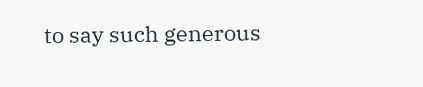to say such generous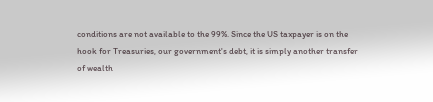conditions are not available to the 99%. Since the US taxpayer is on the hook for Treasuries, our government's debt, it is simply another transfer of wealth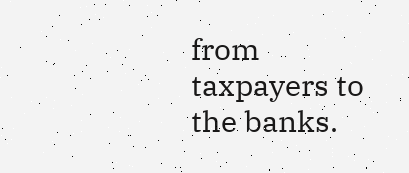from taxpayers to the banks.